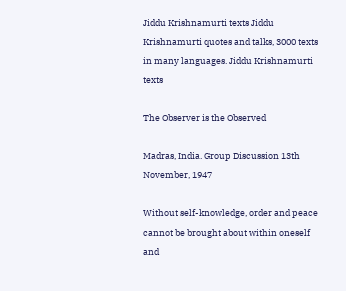Jiddu Krishnamurti texts Jiddu Krishnamurti quotes and talks, 3000 texts in many languages. Jiddu Krishnamurti texts

The Observer is the Observed

Madras, India. Group Discussion 13th November, 1947

Without self-knowledge, order and peace cannot be brought about within oneself and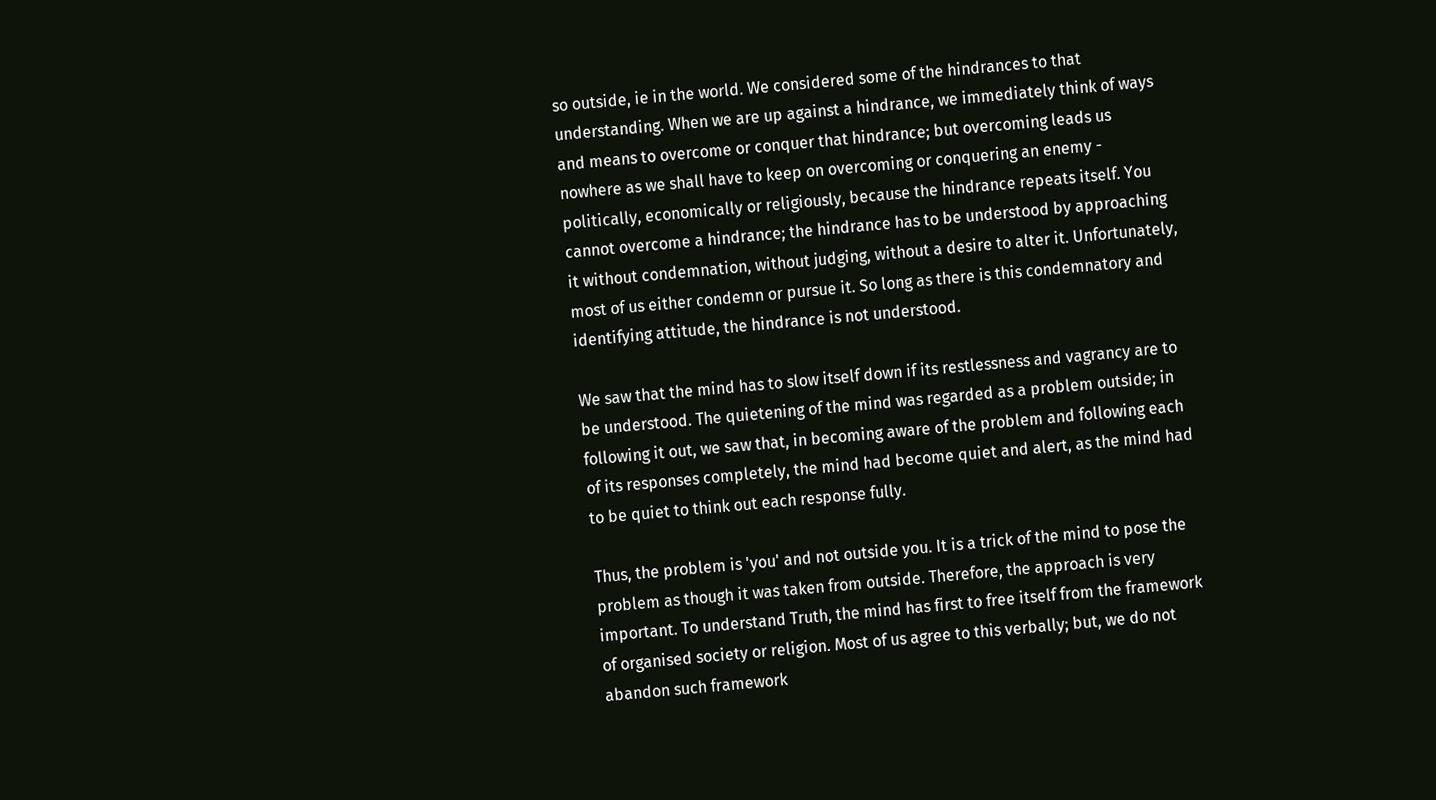so outside, ie in the world. We considered some of the hindrances to that understanding. When we are up against a hindrance, we immediately think of ways and means to overcome or conquer that hindrance; but overcoming leads us nowhere as we shall have to keep on overcoming or conquering an enemy - politically, economically or religiously, because the hindrance repeats itself. You cannot overcome a hindrance; the hindrance has to be understood by approaching it without condemnation, without judging, without a desire to alter it. Unfortunately, most of us either condemn or pursue it. So long as there is this condemnatory and identifying attitude, the hindrance is not understood.

We saw that the mind has to slow itself down if its restlessness and vagrancy are to be understood. The quietening of the mind was regarded as a problem outside; in following it out, we saw that, in becoming aware of the problem and following each of its responses completely, the mind had become quiet and alert, as the mind had to be quiet to think out each response fully.

Thus, the problem is 'you' and not outside you. It is a trick of the mind to pose the problem as though it was taken from outside. Therefore, the approach is very important. To understand Truth, the mind has first to free itself from the framework of organised society or religion. Most of us agree to this verbally; but, we do not abandon such framework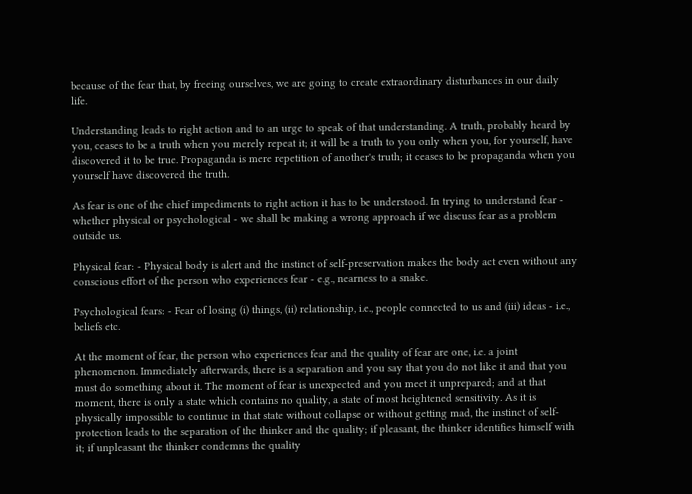because of the fear that, by freeing ourselves, we are going to create extraordinary disturbances in our daily life.

Understanding leads to right action and to an urge to speak of that understanding. A truth, probably heard by you, ceases to be a truth when you merely repeat it; it will be a truth to you only when you, for yourself, have discovered it to be true. Propaganda is mere repetition of another's truth; it ceases to be propaganda when you yourself have discovered the truth.

As fear is one of the chief impediments to right action it has to be understood. In trying to understand fear - whether physical or psychological - we shall be making a wrong approach if we discuss fear as a problem outside us.

Physical fear: - Physical body is alert and the instinct of self-preservation makes the body act even without any conscious effort of the person who experiences fear - e.g., nearness to a snake.

Psychological fears: - Fear of losing (i) things, (ii) relationship, i.e., people connected to us and (iii) ideas - i.e., beliefs etc.

At the moment of fear, the person who experiences fear and the quality of fear are one, i.e. a joint phenomenon. Immediately afterwards, there is a separation and you say that you do not like it and that you must do something about it. The moment of fear is unexpected and you meet it unprepared; and at that moment, there is only a state which contains no quality, a state of most heightened sensitivity. As it is physically impossible to continue in that state without collapse or without getting mad, the instinct of self-protection leads to the separation of the thinker and the quality; if pleasant, the thinker identifies himself with it; if unpleasant the thinker condemns the quality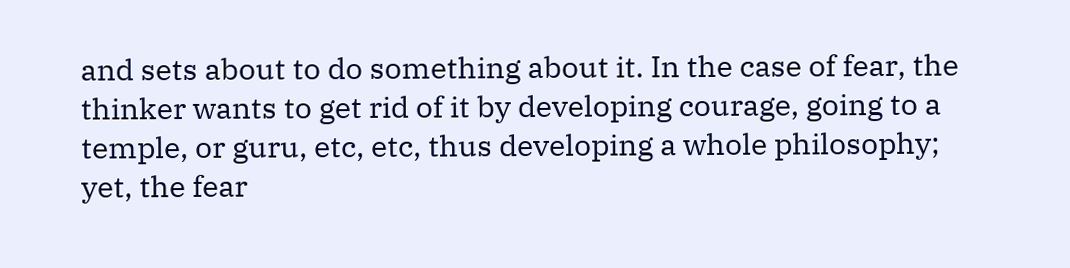and sets about to do something about it. In the case of fear, the thinker wants to get rid of it by developing courage, going to a temple, or guru, etc, etc, thus developing a whole philosophy; yet, the fear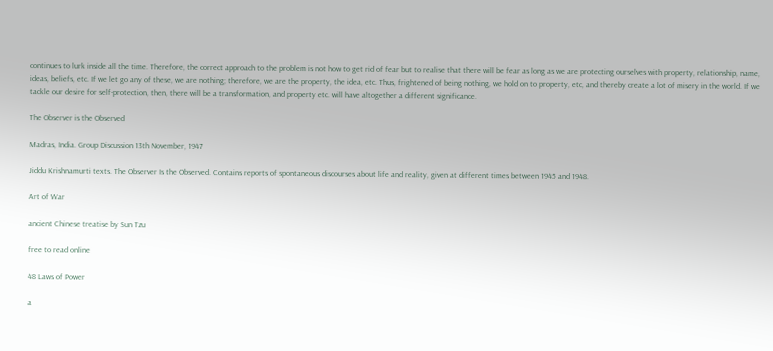continues to lurk inside all the time. Therefore, the correct approach to the problem is not how to get rid of fear but to realise that there will be fear as long as we are protecting ourselves with property, relationship, name, ideas, beliefs, etc. If we let go any of these, we are nothing; therefore, we are the property, the idea, etc. Thus, frightened of being nothing, we hold on to property, etc, and thereby create a lot of misery in the world. If we tackle our desire for self-protection, then, there will be a transformation, and property etc. will have altogether a different significance.

The Observer is the Observed

Madras, India. Group Discussion 13th November, 1947

Jiddu Krishnamurti texts. The Observer Is the Observed. Contains reports of spontaneous discourses about life and reality, given at different times between 1945 and 1948.

Art of War

ancient Chinese treatise by Sun Tzu

free to read online

48 Laws of Power

a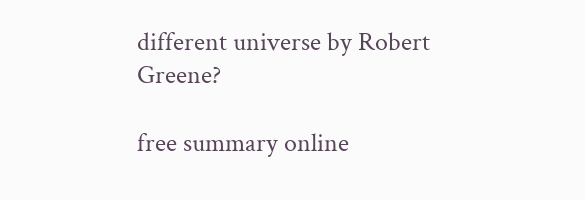different universe by Robert Greene?

free summary online